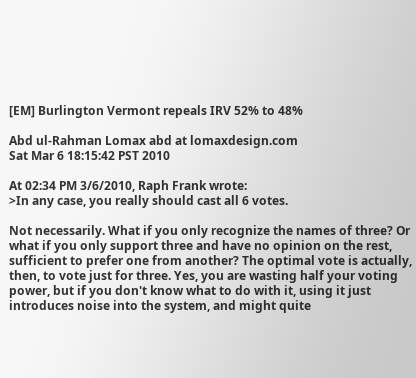[EM] Burlington Vermont repeals IRV 52% to 48%

Abd ul-Rahman Lomax abd at lomaxdesign.com
Sat Mar 6 18:15:42 PST 2010

At 02:34 PM 3/6/2010, Raph Frank wrote:
>In any case, you really should cast all 6 votes.

Not necessarily. What if you only recognize the names of three? Or
what if you only support three and have no opinion on the rest,
sufficient to prefer one from another? The optimal vote is actually,
then, to vote just for three. Yes, you are wasting half your voting
power, but if you don't know what to do with it, using it just
introduces noise into the system, and might quite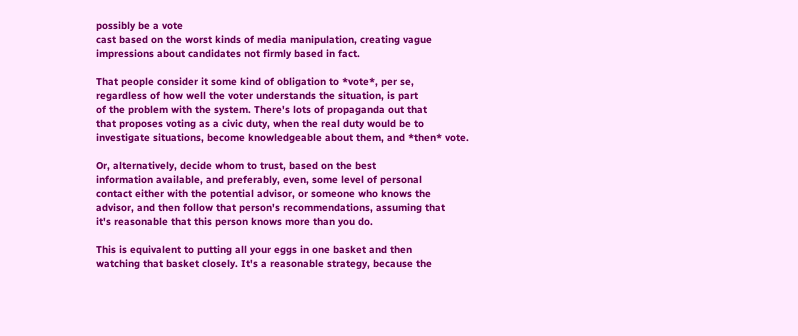possibly be a vote
cast based on the worst kinds of media manipulation, creating vague
impressions about candidates not firmly based in fact.

That people consider it some kind of obligation to *vote*, per se,
regardless of how well the voter understands the situation, is part
of the problem with the system. There's lots of propaganda out that
that proposes voting as a civic duty, when the real duty would be to
investigate situations, become knowledgeable about them, and *then* vote.

Or, alternatively, decide whom to trust, based on the best
information available, and preferably, even, some level of personal
contact either with the potential advisor, or someone who knows the
advisor, and then follow that person's recommendations, assuming that
it's reasonable that this person knows more than you do.

This is equivalent to putting all your eggs in one basket and then
watching that basket closely. It's a reasonable strategy, because the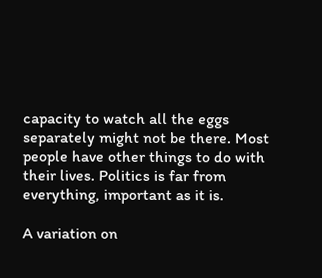capacity to watch all the eggs separately might not be there. Most
people have other things to do with their lives. Politics is far from
everything, important as it is.

A variation on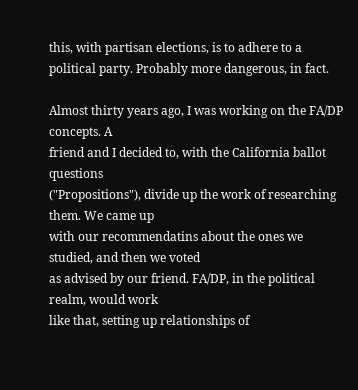this, with partisan elections, is to adhere to a
political party. Probably more dangerous, in fact.

Almost thirty years ago, I was working on the FA/DP concepts. A
friend and I decided to, with the California ballot questions
("Propositions"), divide up the work of researching them. We came up
with our recommendatins about the ones we studied, and then we voted
as advised by our friend. FA/DP, in the political realm, would work
like that, setting up relationships of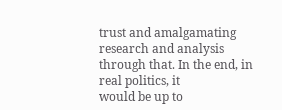trust and amalgamating
research and analysis through that. In the end, in real politics, it
would be up to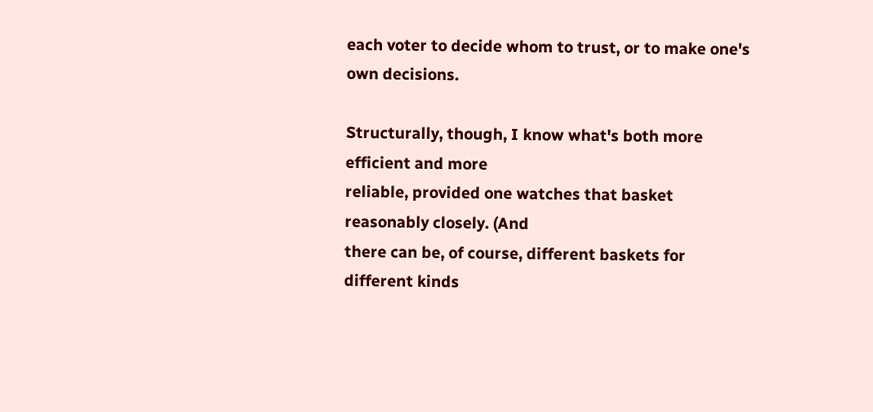each voter to decide whom to trust, or to make one's
own decisions.

Structurally, though, I know what's both more efficient and more
reliable, provided one watches that basket reasonably closely. (And
there can be, of course, different baskets for different kinds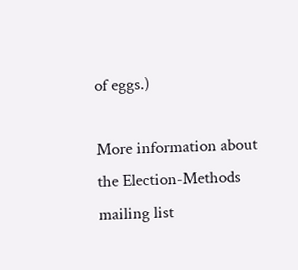of eggs.)

More information about the Election-Methods mailing list